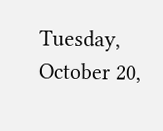Tuesday, October 20,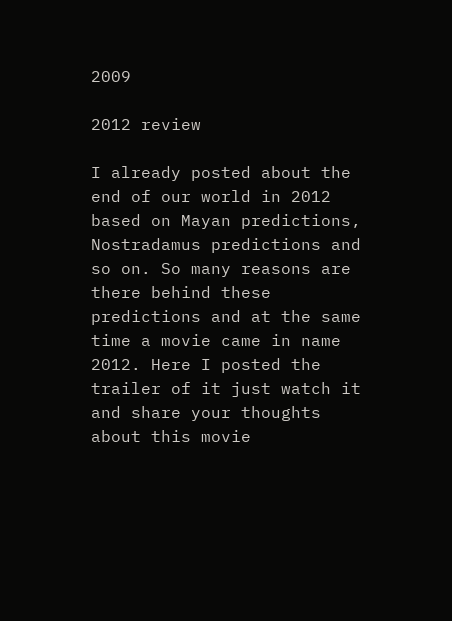2009

2012 review

I already posted about the end of our world in 2012 based on Mayan predictions, Nostradamus predictions and so on. So many reasons are there behind these predictions and at the same time a movie came in name 2012. Here I posted the trailer of it just watch it and share your thoughts about this movie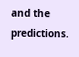and the predictions.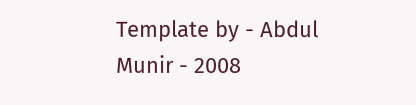Template by - Abdul Munir - 2008